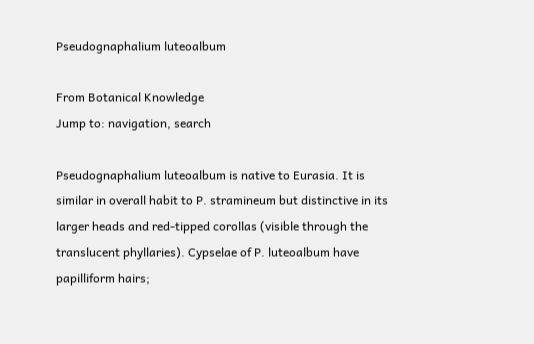Pseudognaphalium luteoalbum

From Botanical Knowledge
Jump to: navigation, search

Pseudognaphalium luteoalbum is native to Eurasia. It is similar in overall habit to P. stramineum but distinctive in its larger heads and red-tipped corollas (visible through the translucent phyllaries). Cypselae of P. luteoalbum have papilliform hairs;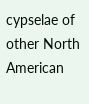cypselae of other North American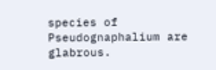species of Pseudognaphalium are glabrous.